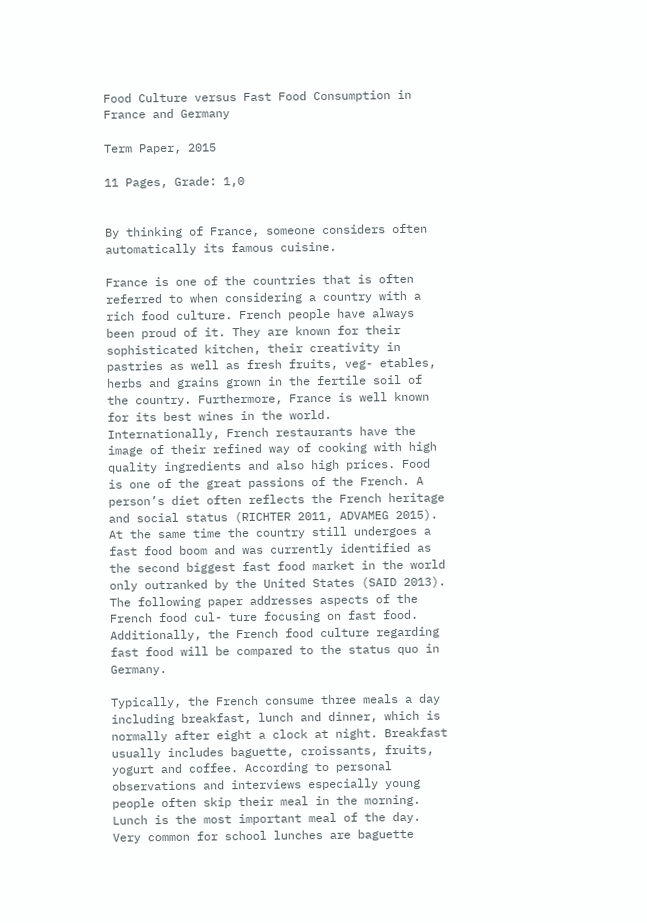Food Culture versus Fast Food Consumption in France and Germany

Term Paper, 2015

11 Pages, Grade: 1,0


By thinking of France, someone considers often automatically its famous cuisine.

France is one of the countries that is often referred to when considering a country with a rich food culture. French people have always been proud of it. They are known for their sophisticated kitchen, their creativity in pastries as well as fresh fruits, veg- etables, herbs and grains grown in the fertile soil of the country. Furthermore, France is well known for its best wines in the world. Internationally, French restaurants have the image of their refined way of cooking with high quality ingredients and also high prices. Food is one of the great passions of the French. A person’s diet often reflects the French heritage and social status (RICHTER 2011, ADVAMEG 2015). At the same time the country still undergoes a fast food boom and was currently identified as the second biggest fast food market in the world only outranked by the United States (SAID 2013). The following paper addresses aspects of the French food cul- ture focusing on fast food. Additionally, the French food culture regarding fast food will be compared to the status quo in Germany.

Typically, the French consume three meals a day including breakfast, lunch and dinner, which is normally after eight a clock at night. Breakfast usually includes baguette, croissants, fruits, yogurt and coffee. According to personal observations and interviews especially young people often skip their meal in the morning. Lunch is the most important meal of the day. Very common for school lunches are baguette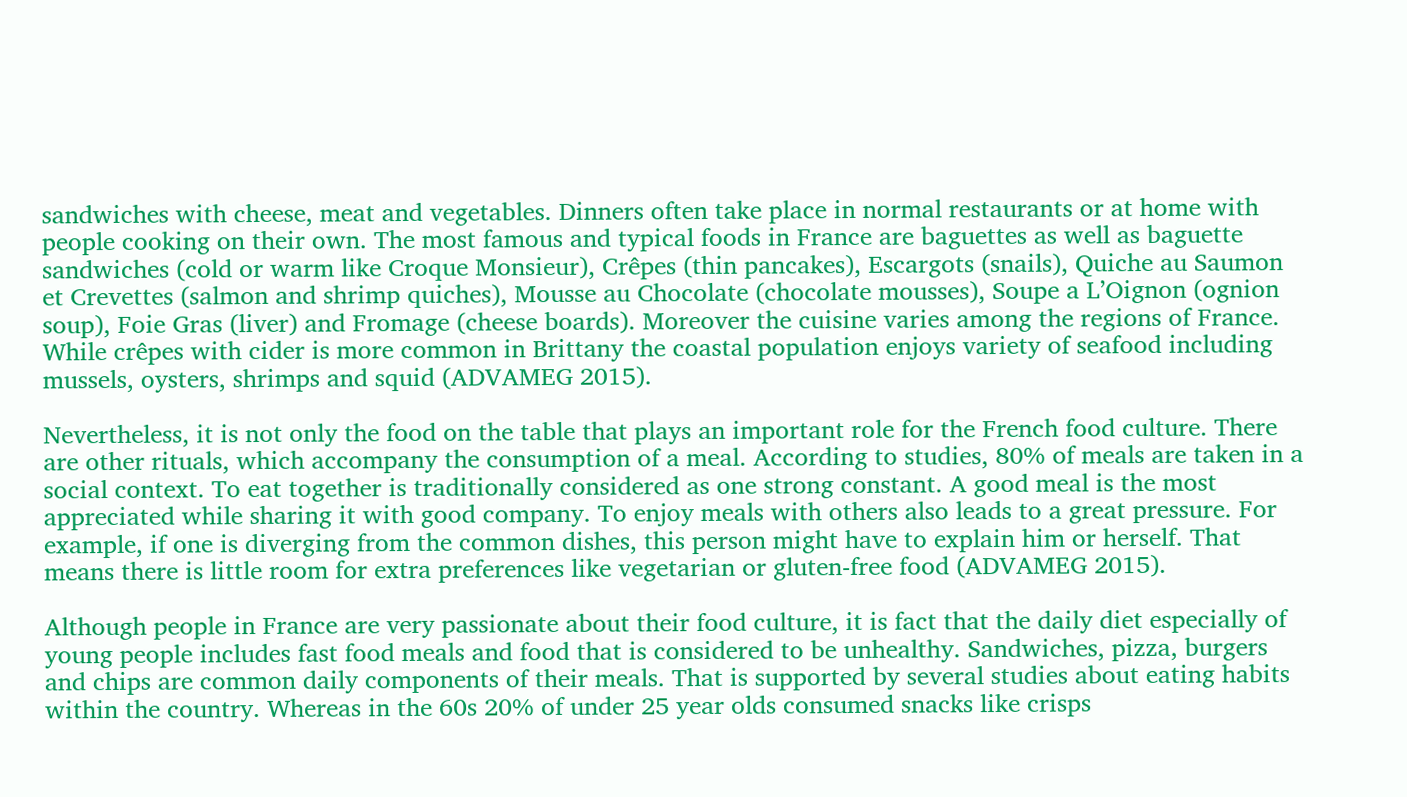sandwiches with cheese, meat and vegetables. Dinners often take place in normal restaurants or at home with people cooking on their own. The most famous and typical foods in France are baguettes as well as baguette sandwiches (cold or warm like Croque Monsieur), Crêpes (thin pancakes), Escargots (snails), Quiche au Saumon et Crevettes (salmon and shrimp quiches), Mousse au Chocolate (chocolate mousses), Soupe a L’Oignon (ognion soup), Foie Gras (liver) and Fromage (cheese boards). Moreover the cuisine varies among the regions of France. While crêpes with cider is more common in Brittany the coastal population enjoys variety of seafood including mussels, oysters, shrimps and squid (ADVAMEG 2015).

Nevertheless, it is not only the food on the table that plays an important role for the French food culture. There are other rituals, which accompany the consumption of a meal. According to studies, 80% of meals are taken in a social context. To eat together is traditionally considered as one strong constant. A good meal is the most appreciated while sharing it with good company. To enjoy meals with others also leads to a great pressure. For example, if one is diverging from the common dishes, this person might have to explain him or herself. That means there is little room for extra preferences like vegetarian or gluten-free food (ADVAMEG 2015).

Although people in France are very passionate about their food culture, it is fact that the daily diet especially of young people includes fast food meals and food that is considered to be unhealthy. Sandwiches, pizza, burgers and chips are common daily components of their meals. That is supported by several studies about eating habits within the country. Whereas in the 60s 20% of under 25 year olds consumed snacks like crisps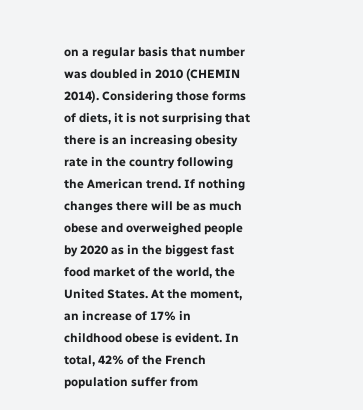on a regular basis that number was doubled in 2010 (CHEMIN 2014). Considering those forms of diets, it is not surprising that there is an increasing obesity rate in the country following the American trend. If nothing changes there will be as much obese and overweighed people by 2020 as in the biggest fast food market of the world, the United States. At the moment, an increase of 17% in childhood obese is evident. In total, 42% of the French population suffer from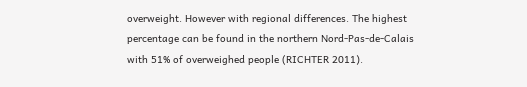overweight. However with regional differences. The highest percentage can be found in the northern Nord-Pas-de-Calais with 51% of overweighed people (RICHTER 2011).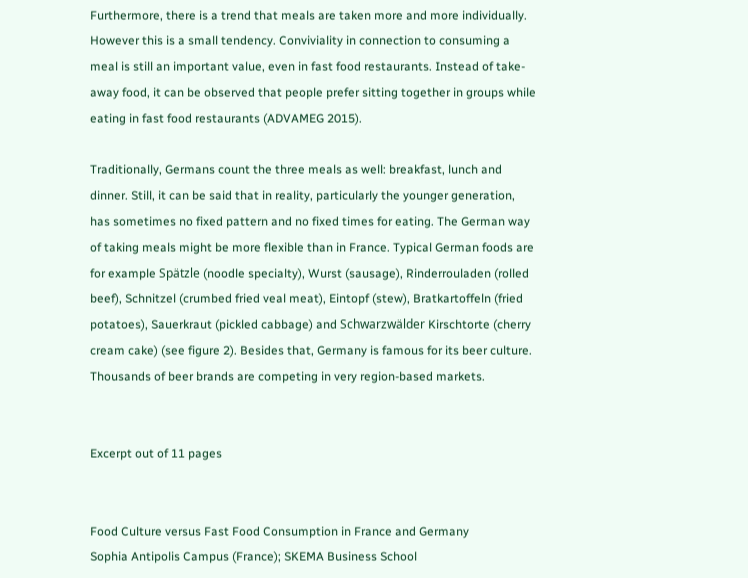Furthermore, there is a trend that meals are taken more and more individually. However this is a small tendency. Conviviality in connection to consuming a meal is still an important value, even in fast food restaurants. Instead of take-away food, it can be observed that people prefer sitting together in groups while eating in fast food restaurants (ADVAMEG 2015).

Traditionally, Germans count the three meals as well: breakfast, lunch and dinner. Still, it can be said that in reality, particularly the younger generation, has sometimes no fixed pattern and no fixed times for eating. The German way of taking meals might be more flexible than in France. Typical German foods are for example Spätzle (noodle specialty), Wurst (sausage), Rinderrouladen (rolled beef), Schnitzel (crumbed fried veal meat), Eintopf (stew), Bratkartoffeln (fried potatoes), Sauerkraut (pickled cabbage) and Schwarzwälder Kirschtorte (cherry cream cake) (see figure 2). Besides that, Germany is famous for its beer culture. Thousands of beer brands are competing in very region-based markets.


Excerpt out of 11 pages


Food Culture versus Fast Food Consumption in France and Germany
Sophia Antipolis Campus (France); SKEMA Business School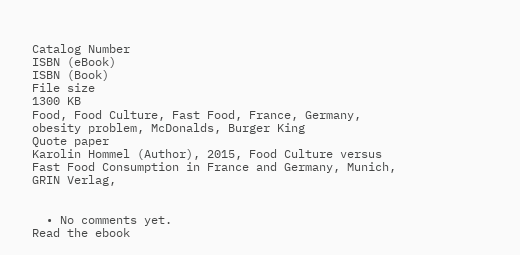Catalog Number
ISBN (eBook)
ISBN (Book)
File size
1300 KB
Food, Food Culture, Fast Food, France, Germany, obesity problem, McDonalds, Burger King
Quote paper
Karolin Hommel (Author), 2015, Food Culture versus Fast Food Consumption in France and Germany, Munich, GRIN Verlag,


  • No comments yet.
Read the ebook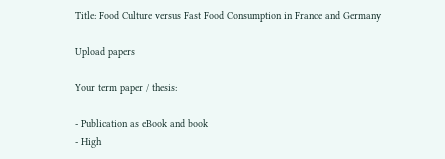Title: Food Culture versus Fast Food Consumption in France and Germany

Upload papers

Your term paper / thesis:

- Publication as eBook and book
- High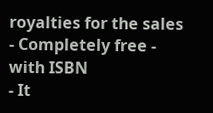royalties for the sales
- Completely free - with ISBN
- It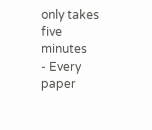only takes five minutes
- Every paper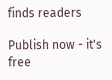finds readers

Publish now - it's free